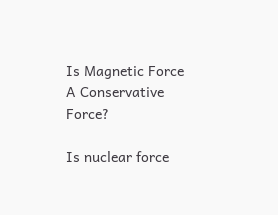Is Magnetic Force A Conservative Force?

Is nuclear force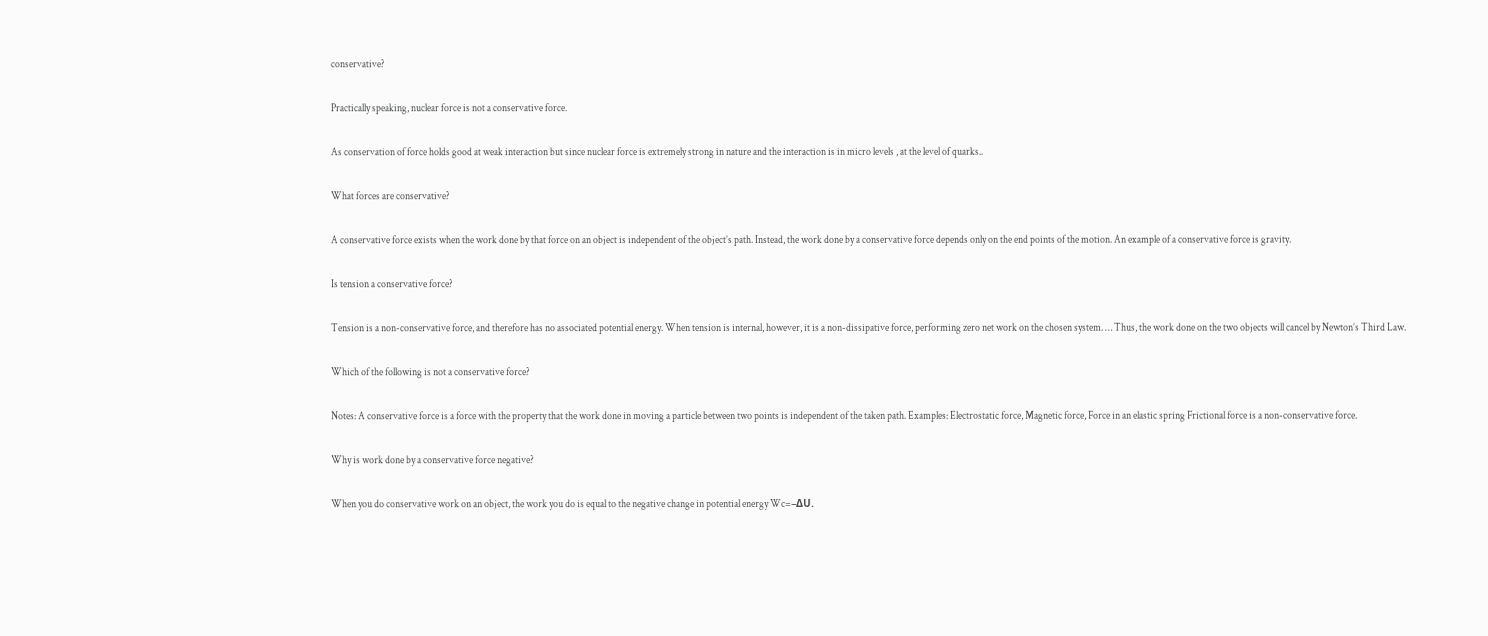conservative?

Practically speaking, nuclear force is not a conservative force.

As conservation of force holds good at weak interaction but since nuclear force is extremely strong in nature and the interaction is in micro levels , at the level of quarks..

What forces are conservative?

A conservative force exists when the work done by that force on an object is independent of the object’s path. Instead, the work done by a conservative force depends only on the end points of the motion. An example of a conservative force is gravity.

Is tension a conservative force?

Tension is a non-conservative force, and therefore has no associated potential energy. When tension is internal, however, it is a non-dissipative force, performing zero net work on the chosen system. … Thus, the work done on the two objects will cancel by Newton’s Third Law.

Which of the following is not a conservative force?

Notes: A conservative force is a force with the property that the work done in moving a particle between two points is independent of the taken path. Examples: Electrostatic force, Magnetic force, Force in an elastic spring Frictional force is a non-conservative force.

Why is work done by a conservative force negative?

When you do conservative work on an object, the work you do is equal to the negative change in potential energy Wc=−ΔU.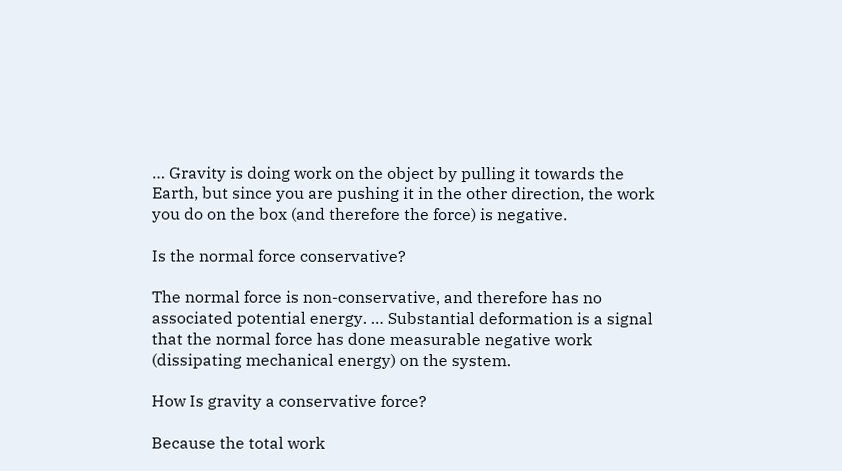… Gravity is doing work on the object by pulling it towards the Earth, but since you are pushing it in the other direction, the work you do on the box (and therefore the force) is negative.

Is the normal force conservative?

The normal force is non-conservative, and therefore has no associated potential energy. … Substantial deformation is a signal that the normal force has done measurable negative work (dissipating mechanical energy) on the system.

How Is gravity a conservative force?

Because the total work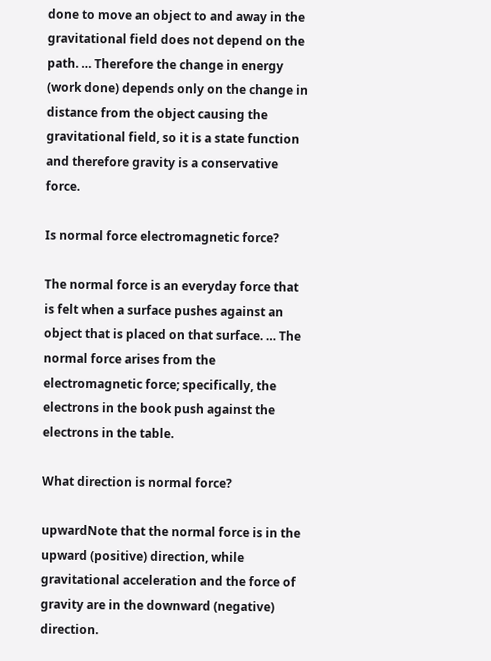done to move an object to and away in the gravitational field does not depend on the path. … Therefore the change in energy (work done) depends only on the change in distance from the object causing the gravitational field, so it is a state function and therefore gravity is a conservative force.

Is normal force electromagnetic force?

The normal force is an everyday force that is felt when a surface pushes against an object that is placed on that surface. … The normal force arises from the electromagnetic force; specifically, the electrons in the book push against the electrons in the table.

What direction is normal force?

upwardNote that the normal force is in the upward (positive) direction, while gravitational acceleration and the force of gravity are in the downward (negative) direction.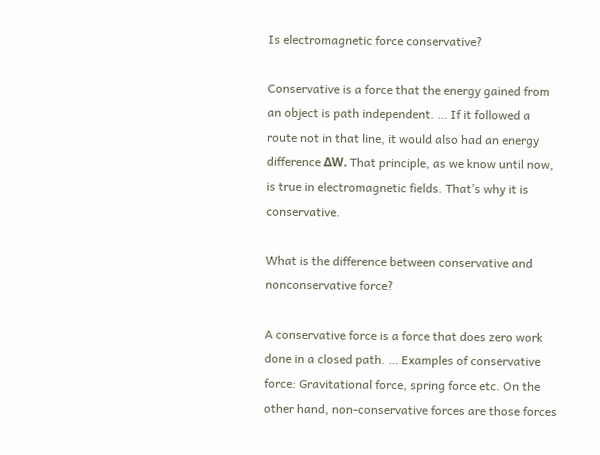Is electromagnetic force conservative?

Conservative is a force that the energy gained from an object is path independent. … If it followed a route not in that line, it would also had an energy difference ΔW. That principle, as we know until now, is true in electromagnetic fields. That’s why it is conservative.

What is the difference between conservative and nonconservative force?

A conservative force is a force that does zero work done in a closed path. … Examples of conservative force: Gravitational force, spring force etc. On the other hand, non-conservative forces are those forces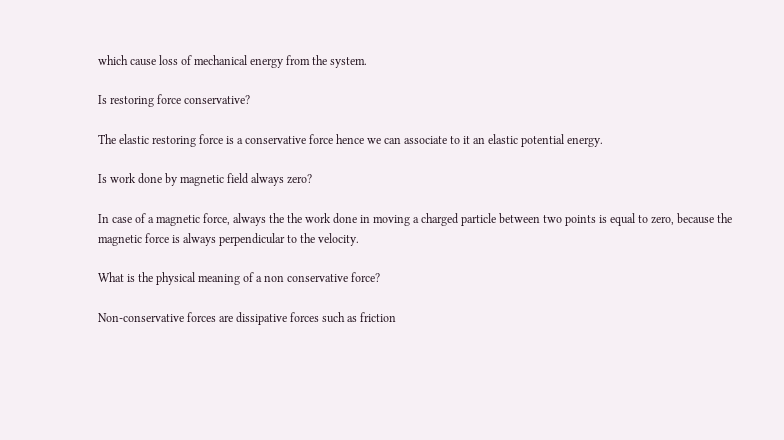which cause loss of mechanical energy from the system.

Is restoring force conservative?

The elastic restoring force is a conservative force hence we can associate to it an elastic potential energy.

Is work done by magnetic field always zero?

In case of a magnetic force, always the the work done in moving a charged particle between two points is equal to zero, because the magnetic force is always perpendicular to the velocity.

What is the physical meaning of a non conservative force?

Non-conservative forces are dissipative forces such as friction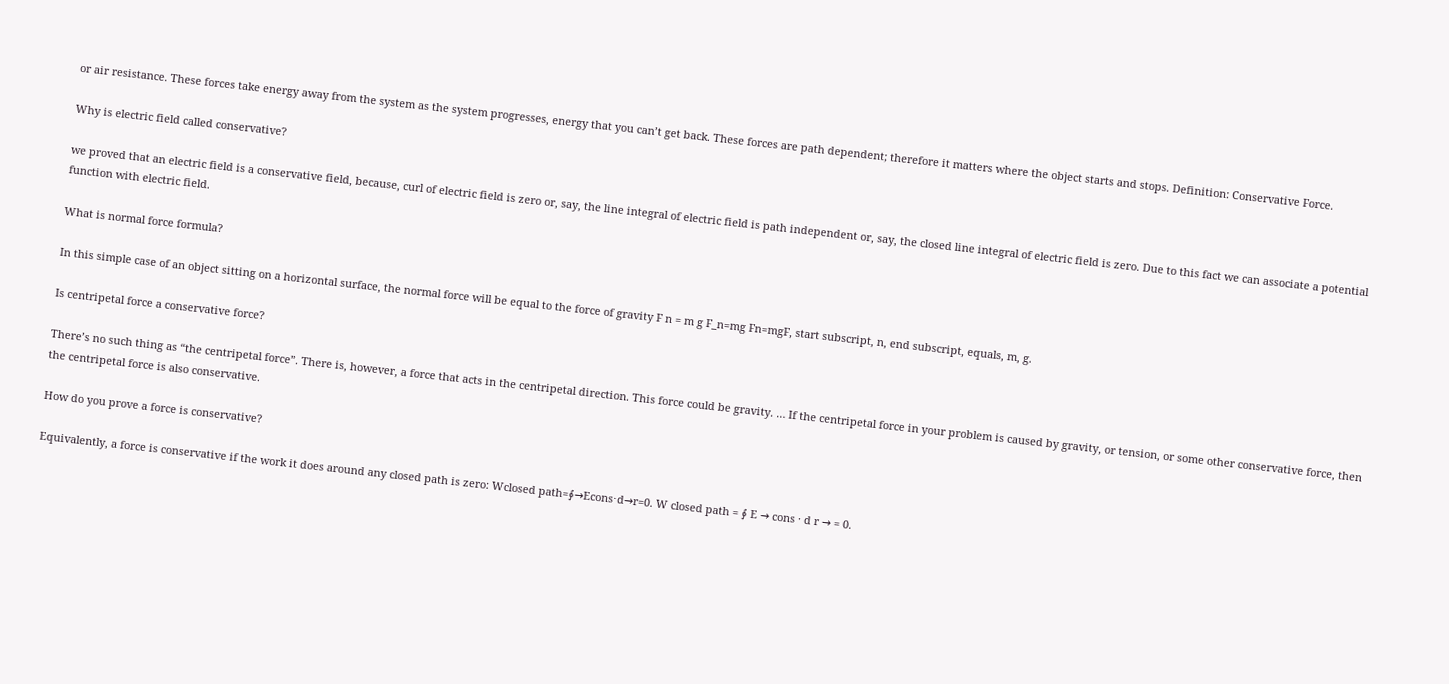or air resistance. These forces take energy away from the system as the system progresses, energy that you can’t get back. These forces are path dependent; therefore it matters where the object starts and stops. Definition: Conservative Force.

Why is electric field called conservative?

we proved that an electric field is a conservative field, because, curl of electric field is zero or, say, the line integral of electric field is path independent or, say, the closed line integral of electric field is zero. Due to this fact we can associate a potential function with electric field.

What is normal force formula?

In this simple case of an object sitting on a horizontal surface, the normal force will be equal to the force of gravity F n = m g F_n=mg Fn=mgF, start subscript, n, end subscript, equals, m, g.

Is centripetal force a conservative force?

There’s no such thing as “the centripetal force”. There is, however, a force that acts in the centripetal direction. This force could be gravity. … If the centripetal force in your problem is caused by gravity, or tension, or some other conservative force, then the centripetal force is also conservative.

How do you prove a force is conservative?

Equivalently, a force is conservative if the work it does around any closed path is zero: Wclosed path=∮→Econs⋅d→r=0. W closed path = ∮ E → cons · d r → = 0.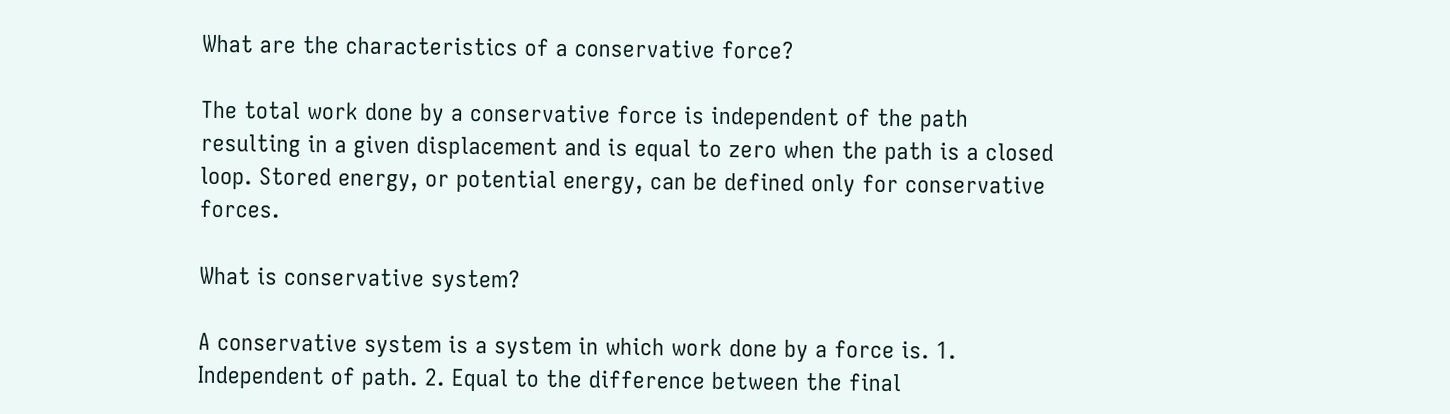What are the characteristics of a conservative force?

The total work done by a conservative force is independent of the path resulting in a given displacement and is equal to zero when the path is a closed loop. Stored energy, or potential energy, can be defined only for conservative forces.

What is conservative system?

A conservative system is a system in which work done by a force is. 1. Independent of path. 2. Equal to the difference between the final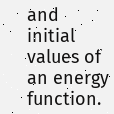and initial values of an energy function.